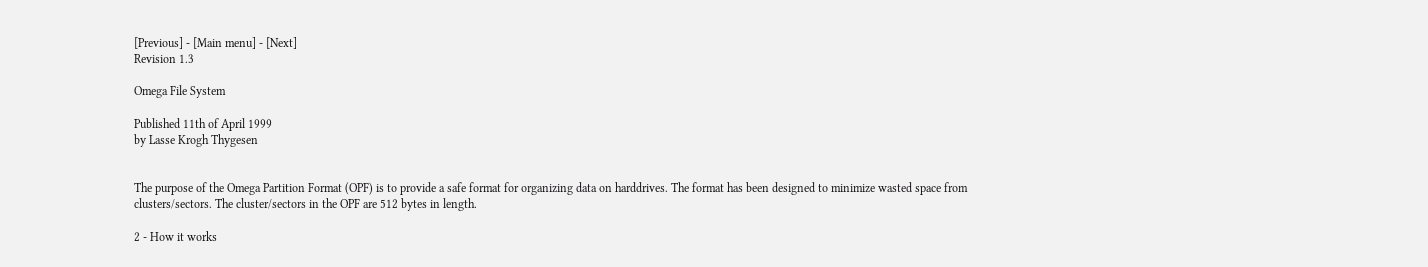[Previous] - [Main menu] - [Next]
Revision 1.3

Omega File System

Published 11th of April 1999
by Lasse Krogh Thygesen


The purpose of the Omega Partition Format (OPF) is to provide a safe format for organizing data on harddrives. The format has been designed to minimize wasted space from clusters/sectors. The cluster/sectors in the OPF are 512 bytes in length.

2 - How it works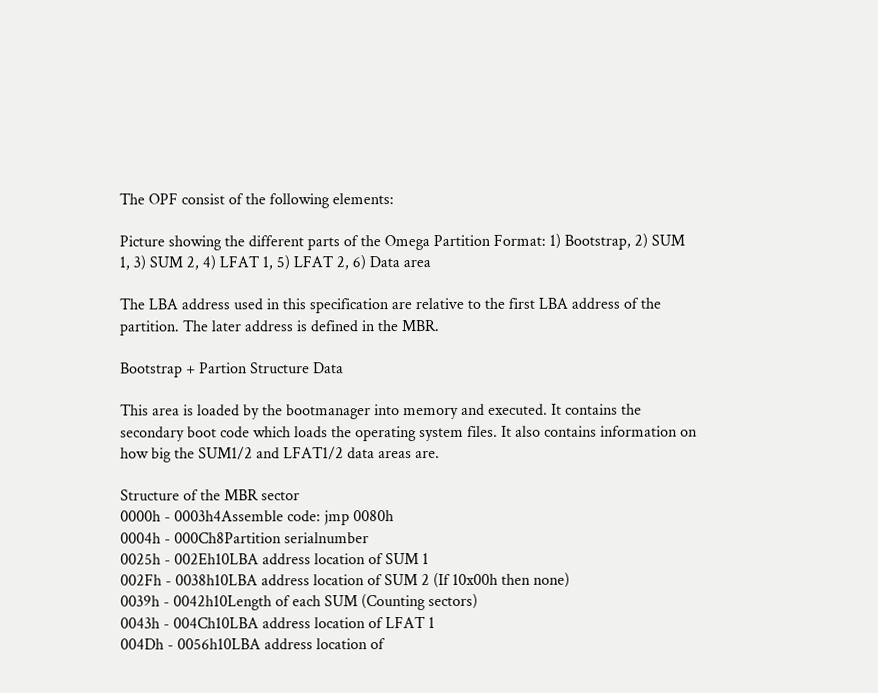The OPF consist of the following elements:

Picture showing the different parts of the Omega Partition Format: 1) Bootstrap, 2) SUM 1, 3) SUM 2, 4) LFAT 1, 5) LFAT 2, 6) Data area

The LBA address used in this specification are relative to the first LBA address of the partition. The later address is defined in the MBR.

Bootstrap + Partion Structure Data

This area is loaded by the bootmanager into memory and executed. It contains the secondary boot code which loads the operating system files. It also contains information on how big the SUM1/2 and LFAT1/2 data areas are.

Structure of the MBR sector
0000h - 0003h4Assemble code: jmp 0080h
0004h - 000Ch8Partition serialnumber
0025h - 002Eh10LBA address location of SUM 1
002Fh - 0038h10LBA address location of SUM 2 (If 10x00h then none)
0039h - 0042h10Length of each SUM (Counting sectors)
0043h - 004Ch10LBA address location of LFAT 1
004Dh - 0056h10LBA address location of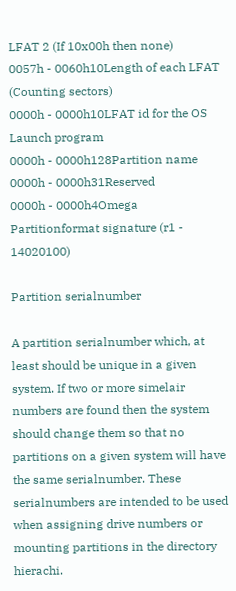LFAT 2 (If 10x00h then none)
0057h - 0060h10Length of each LFAT (Counting sectors)
0000h - 0000h10LFAT id for the OS Launch program
0000h - 0000h128Partition name
0000h - 0000h31Reserved
0000h - 0000h4Omega Partitionformat signature (r1 - 14020100)

Partition serialnumber

A partition serialnumber which, at least should be unique in a given system. If two or more simelair numbers are found then the system should change them so that no partitions on a given system will have the same serialnumber. These serialnumbers are intended to be used when assigning drive numbers or mounting partitions in the directory hierachi.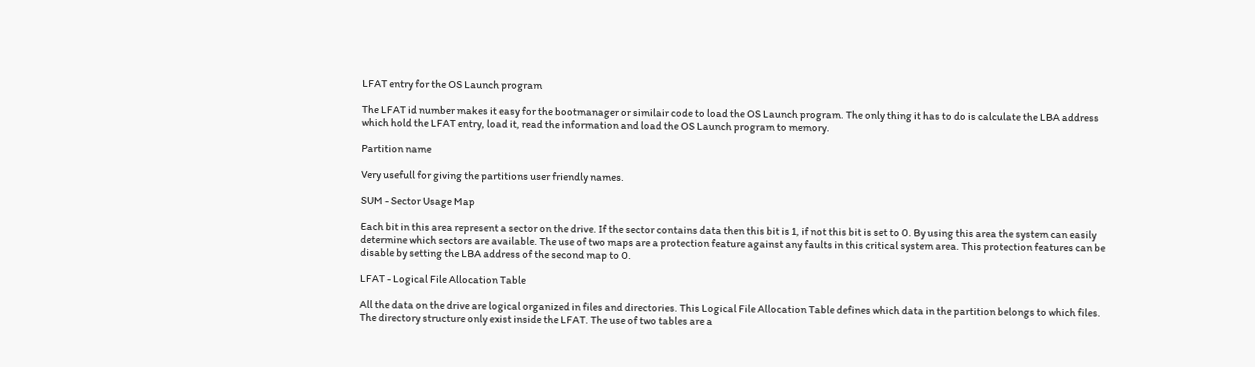LFAT entry for the OS Launch program

The LFAT id number makes it easy for the bootmanager or similair code to load the OS Launch program. The only thing it has to do is calculate the LBA address which hold the LFAT entry, load it, read the information and load the OS Launch program to memory.

Partition name

Very usefull for giving the partitions user friendly names.

SUM - Sector Usage Map

Each bit in this area represent a sector on the drive. If the sector contains data then this bit is 1, if not this bit is set to 0. By using this area the system can easily determine which sectors are available. The use of two maps are a protection feature against any faults in this critical system area. This protection features can be disable by setting the LBA address of the second map to 0.

LFAT - Logical File Allocation Table

All the data on the drive are logical organized in files and directories. This Logical File Allocation Table defines which data in the partition belongs to which files. The directory structure only exist inside the LFAT. The use of two tables are a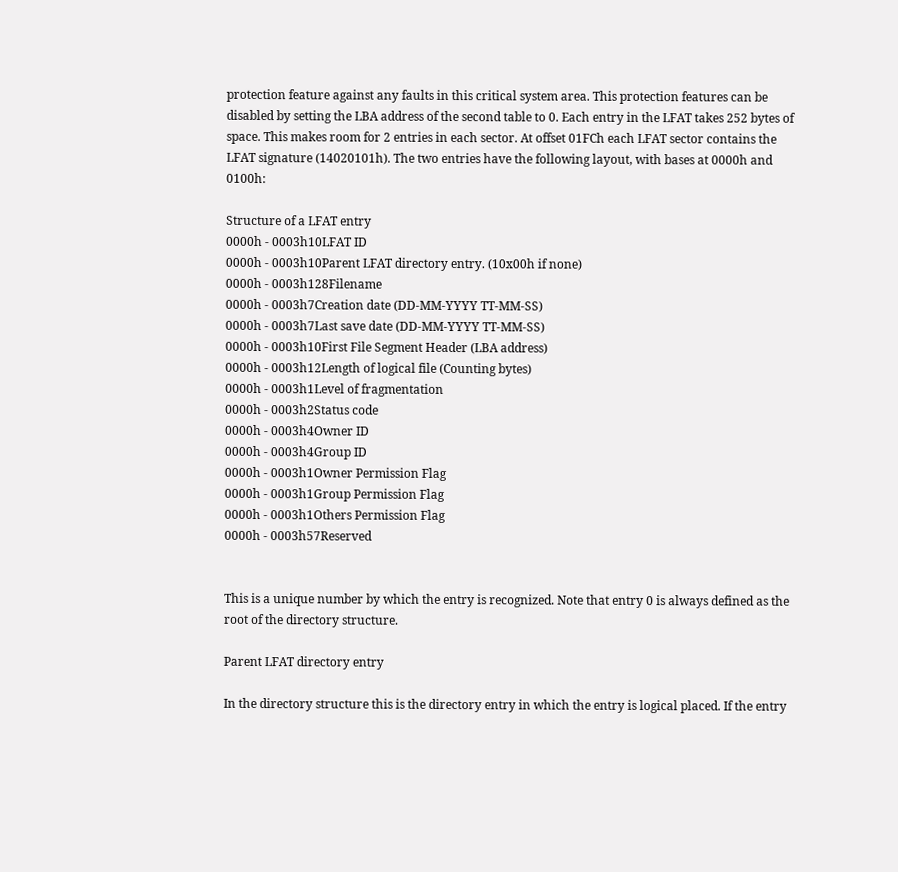protection feature against any faults in this critical system area. This protection features can be disabled by setting the LBA address of the second table to 0. Each entry in the LFAT takes 252 bytes of space. This makes room for 2 entries in each sector. At offset 01FCh each LFAT sector contains the LFAT signature (14020101h). The two entries have the following layout, with bases at 0000h and 0100h:

Structure of a LFAT entry
0000h - 0003h10LFAT ID
0000h - 0003h10Parent LFAT directory entry. (10x00h if none)
0000h - 0003h128Filename
0000h - 0003h7Creation date (DD-MM-YYYY TT-MM-SS)
0000h - 0003h7Last save date (DD-MM-YYYY TT-MM-SS)
0000h - 0003h10First File Segment Header (LBA address)
0000h - 0003h12Length of logical file (Counting bytes)
0000h - 0003h1Level of fragmentation
0000h - 0003h2Status code
0000h - 0003h4Owner ID
0000h - 0003h4Group ID
0000h - 0003h1Owner Permission Flag
0000h - 0003h1Group Permission Flag
0000h - 0003h1Others Permission Flag
0000h - 0003h57Reserved


This is a unique number by which the entry is recognized. Note that entry 0 is always defined as the root of the directory structure.

Parent LFAT directory entry

In the directory structure this is the directory entry in which the entry is logical placed. If the entry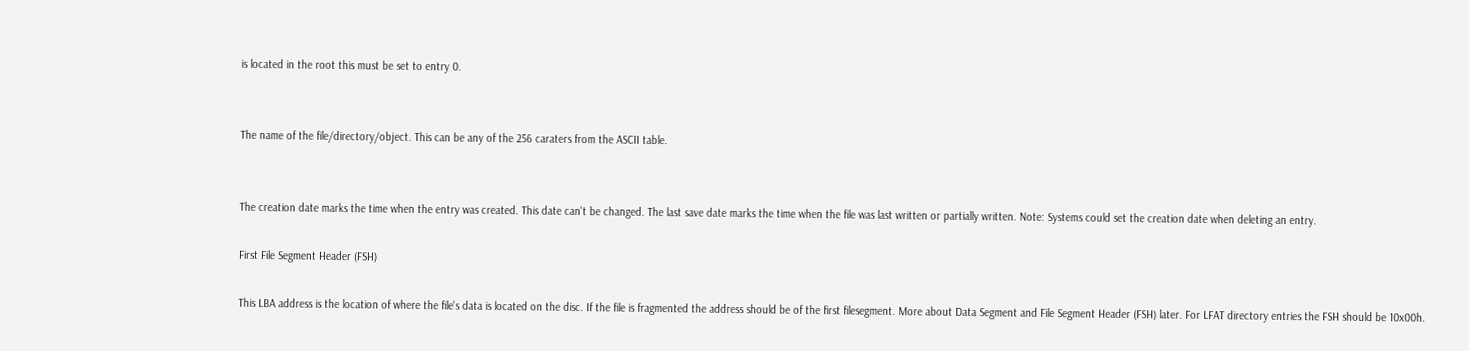is located in the root this must be set to entry 0.


The name of the file/directory/object. This can be any of the 256 caraters from the ASCII table.


The creation date marks the time when the entry was created. This date can't be changed. The last save date marks the time when the file was last written or partially written. Note: Systems could set the creation date when deleting an entry.

First File Segment Header (FSH)

This LBA address is the location of where the file's data is located on the disc. If the file is fragmented the address should be of the first filesegment. More about Data Segment and File Segment Header (FSH) later. For LFAT directory entries the FSH should be 10x00h.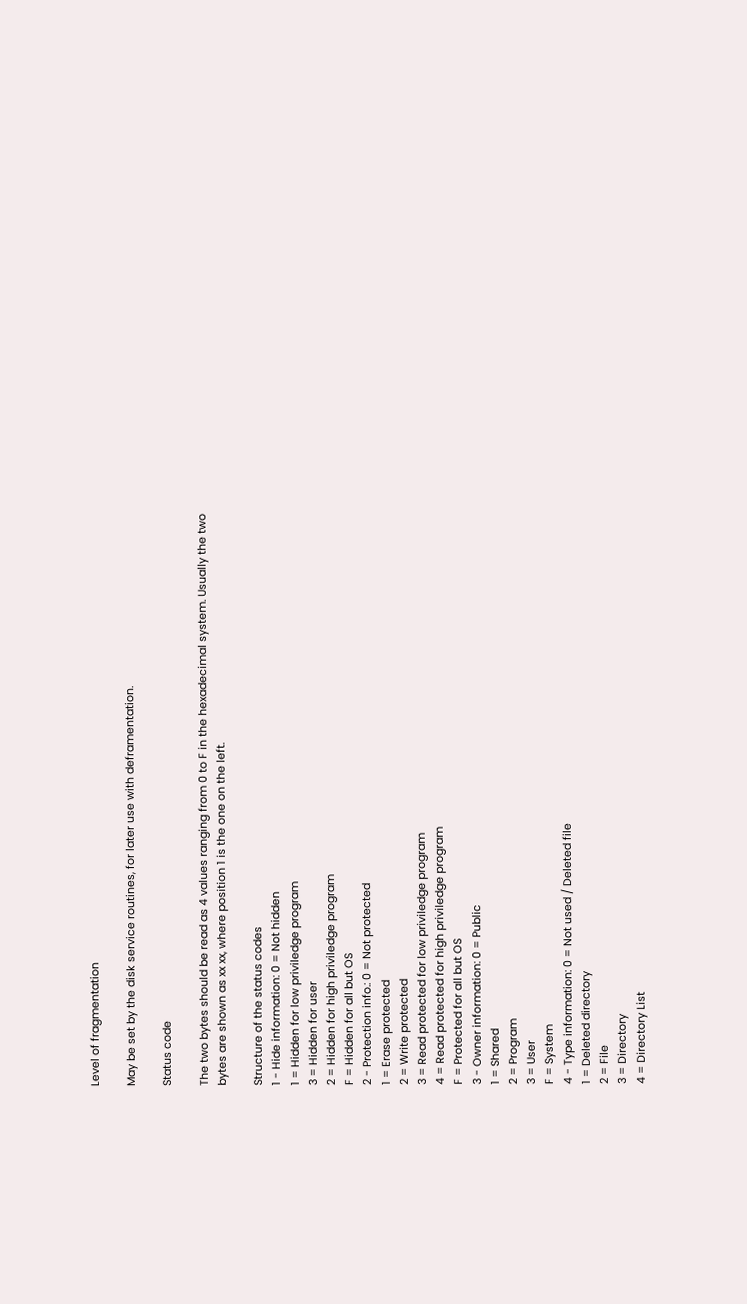Level of fragmentation

May be set by the disk service routines, for later use with deframentation.

Status code

The two bytes should be read as 4 values ranging from 0 to F in the hexadecimal system. Usually the two bytes are shown as xx xx, where position 1 is the one on the left.

Structure of the status codes
1 - Hide information: 0 = Not hidden
1 = Hidden for low priviledge program
3 = Hidden for user
2 = Hidden for high priviledge program
F = Hidden for all but OS
2 - Protection info.: 0 = Not protected
1 = Erase protected
2 = Write protected
3 = Read protected for low priviledge program
4 = Read protected for high priviledge program
F = Protected for all but OS
3 - Owner information: 0 = Public
1 = Shared
2 = Program
3 = User
F = System
4 - Type information: 0 = Not used / Deleted file
1 = Deleted directory
2 = File
3 = Directory
4 = Directory List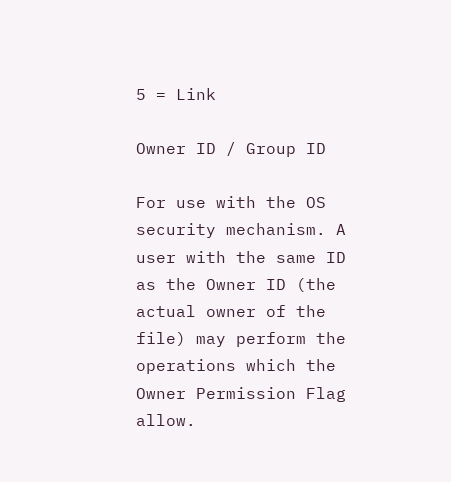5 = Link

Owner ID / Group ID

For use with the OS security mechanism. A user with the same ID as the Owner ID (the actual owner of the file) may perform the operations which the Owner Permission Flag allow.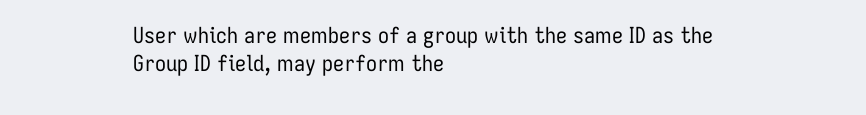User which are members of a group with the same ID as the Group ID field, may perform the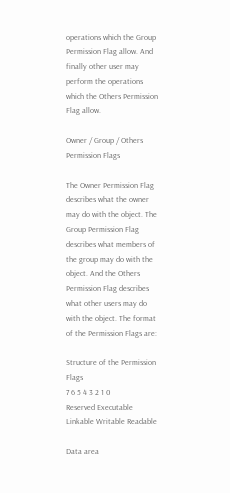operations which the Group Permission Flag allow. And finally other user may perform the operations which the Others Permission Flag allow.

Owner / Group / Others Permission Flags

The Owner Permission Flag describes what the owner may do with the object. The Group Permission Flag describes what members of the group may do with the object. And the Others Permission Flag describes what other users may do with the object. The format of the Permission Flags are:

Structure of the Permission Flags
7 6 5 4 3 2 1 0
Reserved Executable Linkable Writable Readable

Data area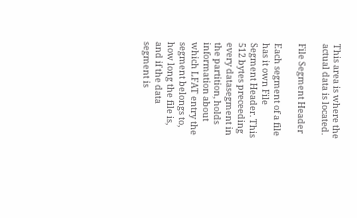This area is where the actual data is located.

File Segment Header

Each segment of a file has it own File Segment Header. This 512 bytes preceeding every datasegment in the partition, holds information about which LFAT entry the segment belongs to, how long the file is, and if the data segment is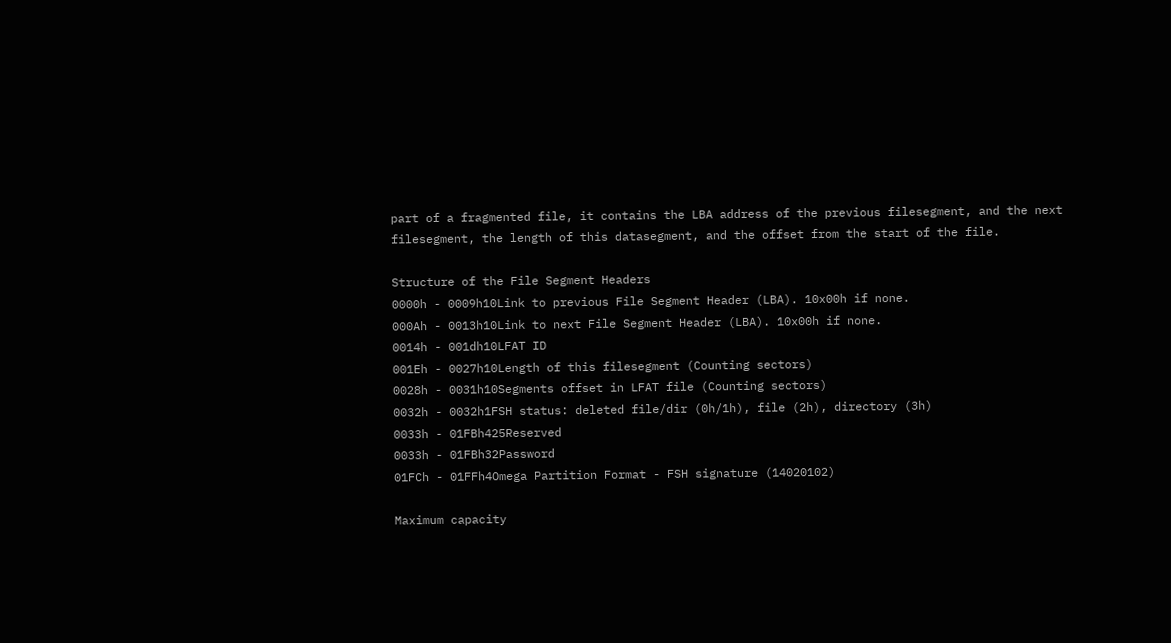part of a fragmented file, it contains the LBA address of the previous filesegment, and the next filesegment, the length of this datasegment, and the offset from the start of the file.

Structure of the File Segment Headers
0000h - 0009h10Link to previous File Segment Header (LBA). 10x00h if none.
000Ah - 0013h10Link to next File Segment Header (LBA). 10x00h if none.
0014h - 001dh10LFAT ID
001Eh - 0027h10Length of this filesegment (Counting sectors)
0028h - 0031h10Segments offset in LFAT file (Counting sectors)
0032h - 0032h1FSH status: deleted file/dir (0h/1h), file (2h), directory (3h)
0033h - 01FBh425Reserved
0033h - 01FBh32Password
01FCh - 01FFh4Omega Partition Format - FSH signature (14020102)

Maximum capacity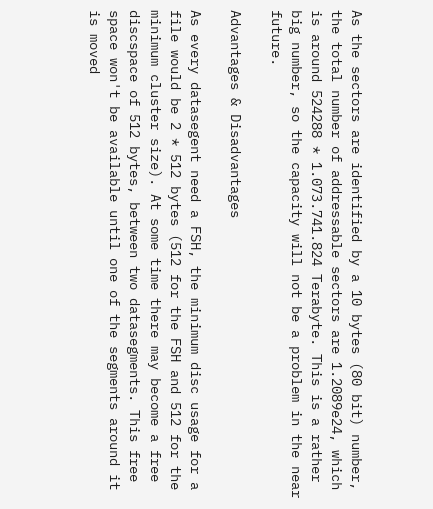As the sectors are identified by a 10 bytes (80 bit) number, the total number of addressable sectors are 1.2089e24, which is around 524288 * 1.073.741.824 Terabyte. This is a rather big number, so the capacity will not be a problem in the near future.

Advantages & Disadvantages

As every datasegent need a FSH, the minimum disc usage for a file would be 2 * 512 bytes (512 for the FSH and 512 for the minimum cluster size). At some time there may become a free discspace of 512 bytes, between two datasegments. This free space won't be available until one of the segments around it is moved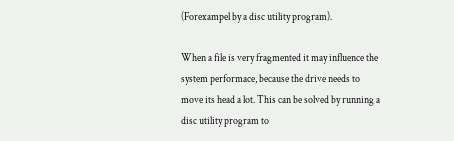(Forexampel by a disc utility program).

When a file is very fragmented it may influence the system performace, because the drive needs to move its head a lot. This can be solved by running a disc utility program to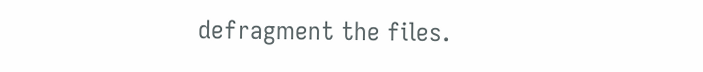defragment the files.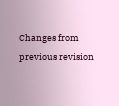Changes from previous revision